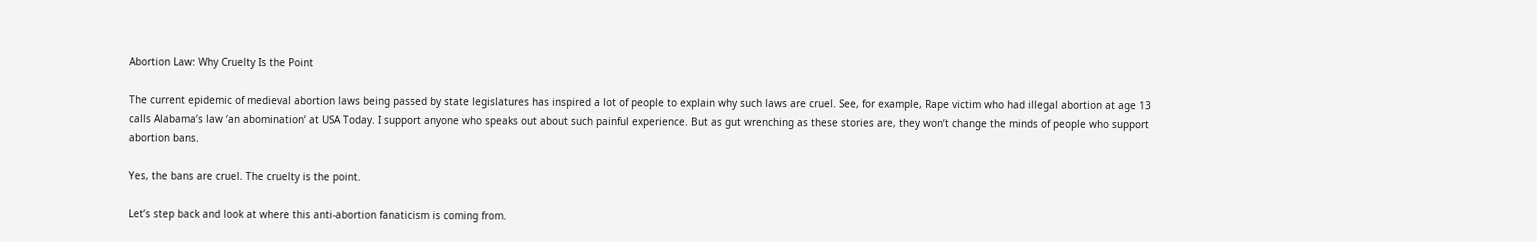Abortion Law: Why Cruelty Is the Point

The current epidemic of medieval abortion laws being passed by state legislatures has inspired a lot of people to explain why such laws are cruel. See, for example, Rape victim who had illegal abortion at age 13 calls Alabama’s law ‘an abomination’ at USA Today. I support anyone who speaks out about such painful experience. But as gut wrenching as these stories are, they won’t change the minds of people who support abortion bans.

Yes, the bans are cruel. The cruelty is the point.

Let’s step back and look at where this anti-abortion fanaticism is coming from.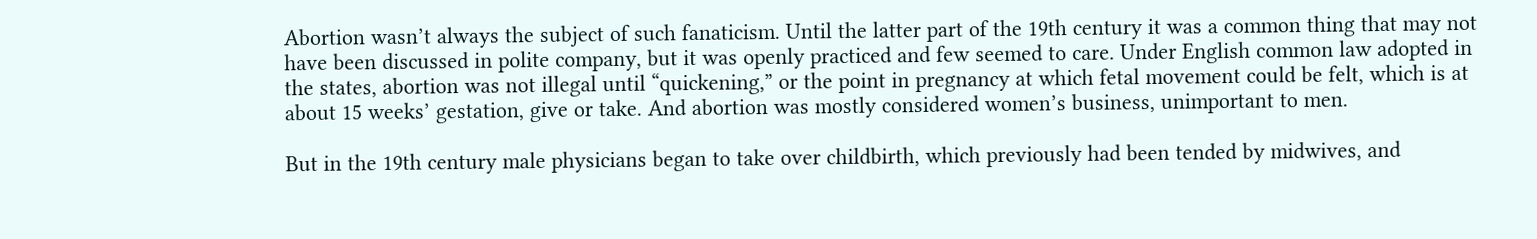Abortion wasn’t always the subject of such fanaticism. Until the latter part of the 19th century it was a common thing that may not have been discussed in polite company, but it was openly practiced and few seemed to care. Under English common law adopted in the states, abortion was not illegal until “quickening,” or the point in pregnancy at which fetal movement could be felt, which is at about 15 weeks’ gestation, give or take. And abortion was mostly considered women’s business, unimportant to men.

But in the 19th century male physicians began to take over childbirth, which previously had been tended by midwives, and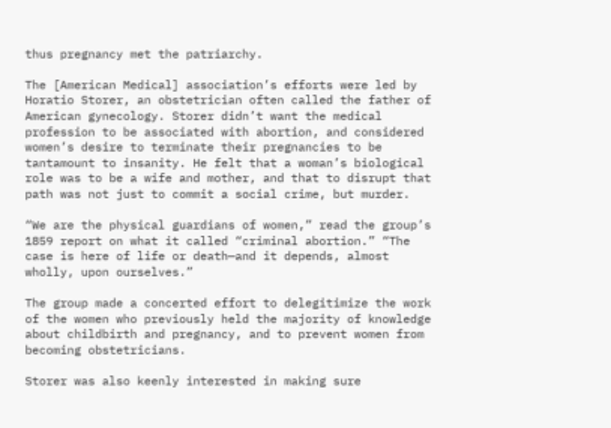thus pregnancy met the patriarchy.

The [American Medical] association’s efforts were led by Horatio Storer, an obstetrician often called the father of American gynecology. Storer didn’t want the medical profession to be associated with abortion, and considered women’s desire to terminate their pregnancies to be tantamount to insanity. He felt that a woman’s biological role was to be a wife and mother, and that to disrupt that path was not just to commit a social crime, but murder.

“We are the physical guardians of women,” read the group’s 1859 report on what it called “criminal abortion.” “The case is here of life or death—and it depends, almost wholly, upon ourselves.”

The group made a concerted effort to delegitimize the work of the women who previously held the majority of knowledge about childbirth and pregnancy, and to prevent women from becoming obstetricians.

Storer was also keenly interested in making sure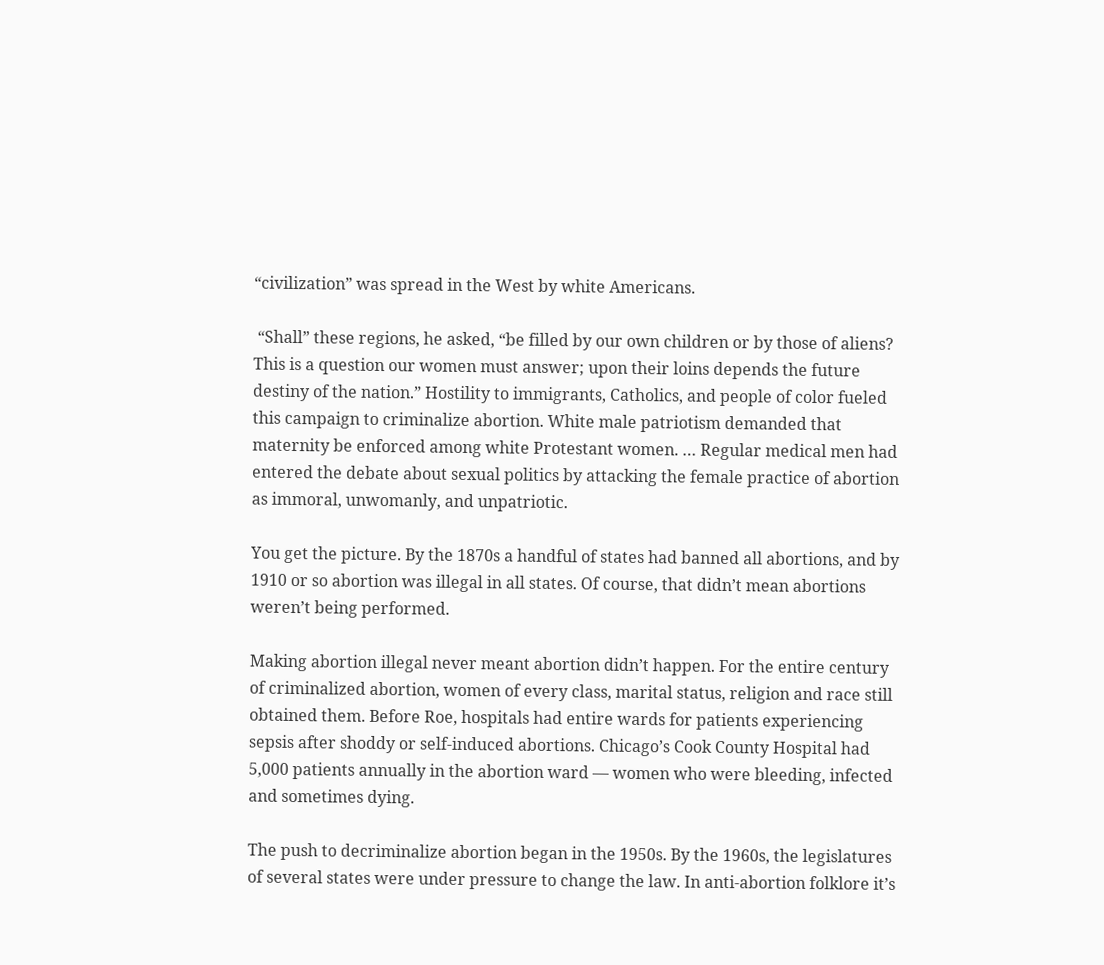“civilization” was spread in the West by white Americans.

 “Shall” these regions, he asked, “be filled by our own children or by those of aliens? This is a question our women must answer; upon their loins depends the future destiny of the nation.” Hostility to immigrants, Catholics, and people of color fueled this campaign to criminalize abortion. White male patriotism demanded that maternity be enforced among white Protestant women. … Regular medical men had entered the debate about sexual politics by attacking the female practice of abortion as immoral, unwomanly, and unpatriotic.

You get the picture. By the 1870s a handful of states had banned all abortions, and by 1910 or so abortion was illegal in all states. Of course, that didn’t mean abortions weren’t being performed.

Making abortion illegal never meant abortion didn’t happen. For the entire century of criminalized abortion, women of every class, marital status, religion and race still obtained them. Before Roe, hospitals had entire wards for patients experiencing sepsis after shoddy or self-induced abortions. Chicago’s Cook County Hospital had 5,000 patients annually in the abortion ward — women who were bleeding, infected and sometimes dying.

The push to decriminalize abortion began in the 1950s. By the 1960s, the legislatures of several states were under pressure to change the law. In anti-abortion folklore it’s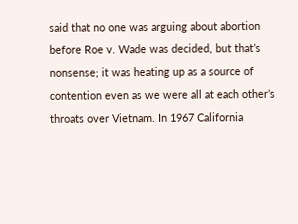said that no one was arguing about abortion before Roe v. Wade was decided, but that’s nonsense; it was heating up as a source of contention even as we were all at each other’s throats over Vietnam. In 1967 California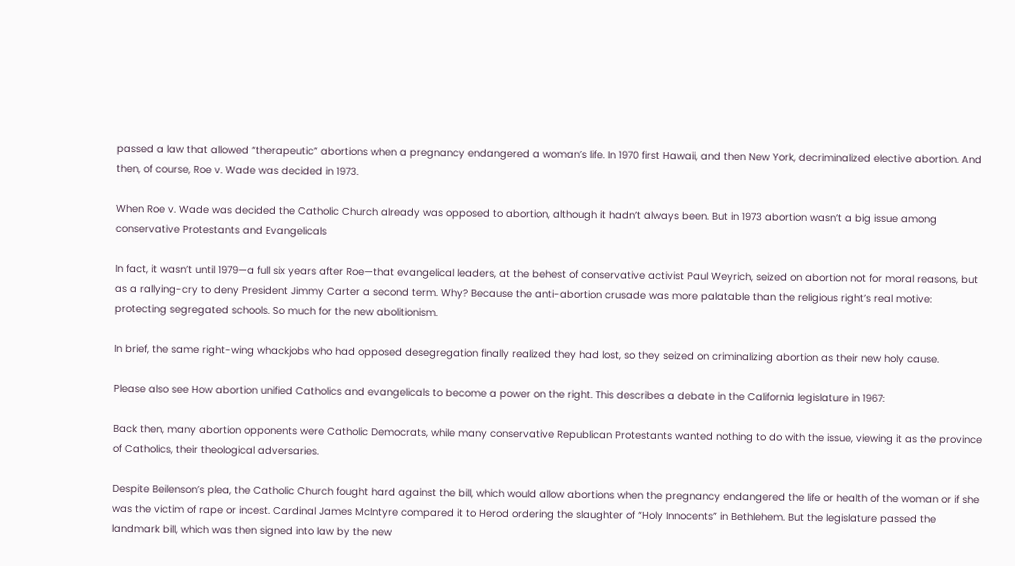passed a law that allowed “therapeutic” abortions when a pregnancy endangered a woman’s life. In 1970 first Hawaii, and then New York, decriminalized elective abortion. And then, of course, Roe v. Wade was decided in 1973.

When Roe v. Wade was decided the Catholic Church already was opposed to abortion, although it hadn’t always been. But in 1973 abortion wasn’t a big issue among conservative Protestants and Evangelicals

In fact, it wasn’t until 1979—a full six years after Roe—that evangelical leaders, at the behest of conservative activist Paul Weyrich, seized on abortion not for moral reasons, but as a rallying-cry to deny President Jimmy Carter a second term. Why? Because the anti-abortion crusade was more palatable than the religious right’s real motive: protecting segregated schools. So much for the new abolitionism.

In brief, the same right-wing whackjobs who had opposed desegregation finally realized they had lost, so they seized on criminalizing abortion as their new holy cause.

Please also see How abortion unified Catholics and evangelicals to become a power on the right. This describes a debate in the California legislature in 1967:

Back then, many abortion opponents were Catholic Democrats, while many conservative Republican Protestants wanted nothing to do with the issue, viewing it as the province of Catholics, their theological adversaries.

Despite Beilenson’s plea, the Catholic Church fought hard against the bill, which would allow abortions when the pregnancy endangered the life or health of the woman or if she was the victim of rape or incest. Cardinal James McIntyre compared it to Herod ordering the slaughter of “Holy Innocents” in Bethlehem. But the legislature passed the landmark bill, which was then signed into law by the new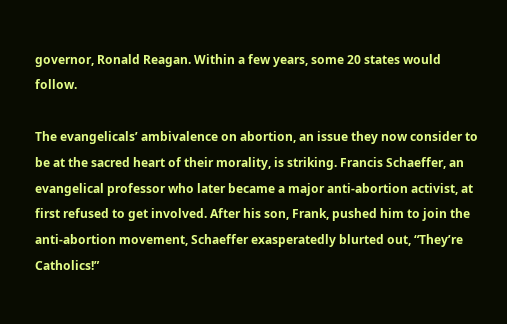governor, Ronald Reagan. Within a few years, some 20 states would follow.

The evangelicals’ ambivalence on abortion, an issue they now consider to be at the sacred heart of their morality, is striking. Francis Schaeffer, an evangelical professor who later became a major anti-abortion activist, at first refused to get involved. After his son, Frank, pushed him to join the anti-abortion movement, Schaeffer exasperatedly blurted out, “They’re Catholics!”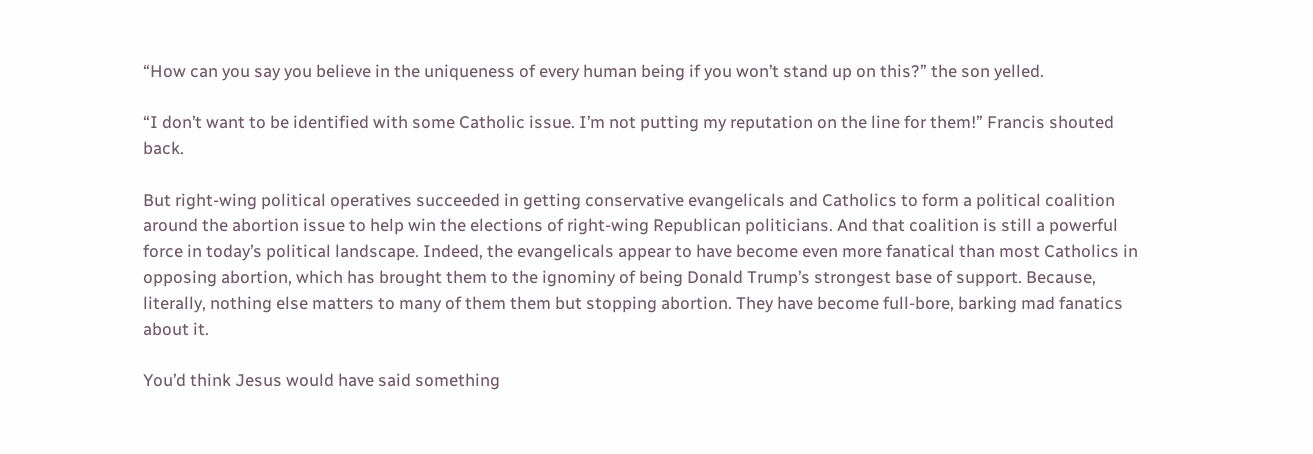“How can you say you believe in the uniqueness of every human being if you won’t stand up on this?” the son yelled.

“I don’t want to be identified with some Catholic issue. I’m not putting my reputation on the line for them!” Francis shouted back.

But right-wing political operatives succeeded in getting conservative evangelicals and Catholics to form a political coalition around the abortion issue to help win the elections of right-wing Republican politicians. And that coalition is still a powerful force in today’s political landscape. Indeed, the evangelicals appear to have become even more fanatical than most Catholics in opposing abortion, which has brought them to the ignominy of being Donald Trump’s strongest base of support. Because, literally, nothing else matters to many of them them but stopping abortion. They have become full-bore, barking mad fanatics about it.

You’d think Jesus would have said something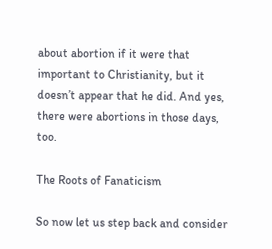about abortion if it were that important to Christianity, but it doesn’t appear that he did. And yes, there were abortions in those days, too.

The Roots of Fanaticism

So now let us step back and consider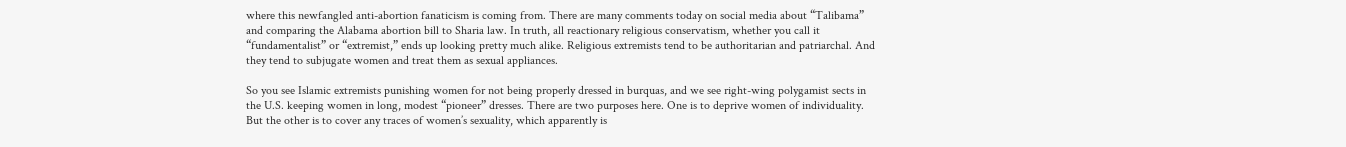where this newfangled anti-abortion fanaticism is coming from. There are many comments today on social media about “Talibama” and comparing the Alabama abortion bill to Sharia law. In truth, all reactionary religious conservatism, whether you call it “fundamentalist” or “extremist,” ends up looking pretty much alike. Religious extremists tend to be authoritarian and patriarchal. And they tend to subjugate women and treat them as sexual appliances.

So you see Islamic extremists punishing women for not being properly dressed in burquas, and we see right-wing polygamist sects in the U.S. keeping women in long, modest “pioneer” dresses. There are two purposes here. One is to deprive women of individuality. But the other is to cover any traces of women’s sexuality, which apparently is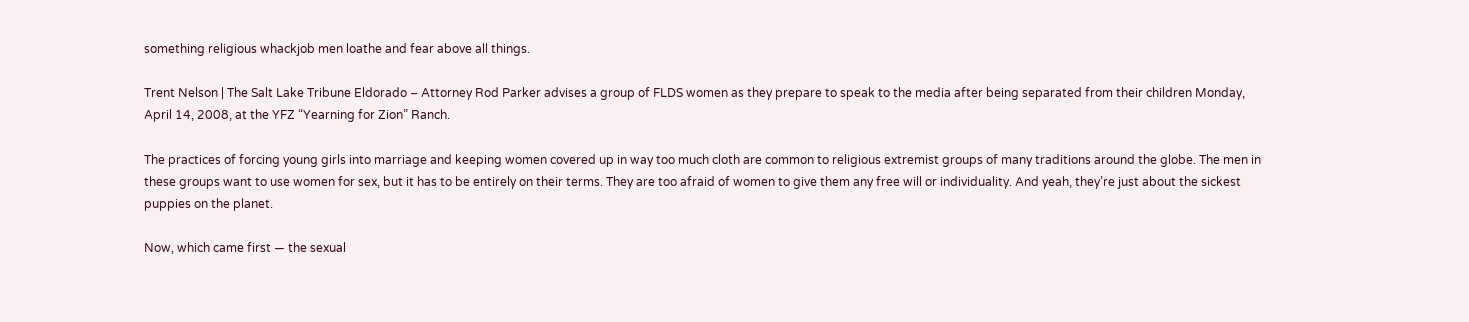something religious whackjob men loathe and fear above all things.

Trent Nelson | The Salt Lake Tribune Eldorado – Attorney Rod Parker advises a group of FLDS women as they prepare to speak to the media after being separated from their children Monday, April 14, 2008, at the YFZ “Yearning for Zion” Ranch.

The practices of forcing young girls into marriage and keeping women covered up in way too much cloth are common to religious extremist groups of many traditions around the globe. The men in these groups want to use women for sex, but it has to be entirely on their terms. They are too afraid of women to give them any free will or individuality. And yeah, they’re just about the sickest puppies on the planet.

Now, which came first — the sexual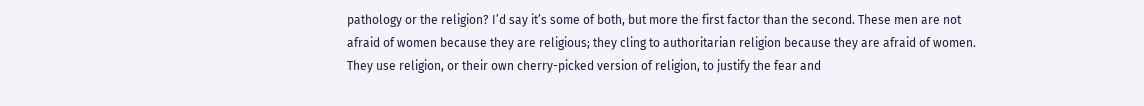pathology or the religion? I’d say it’s some of both, but more the first factor than the second. These men are not afraid of women because they are religious; they cling to authoritarian religion because they are afraid of women. They use religion, or their own cherry-picked version of religion, to justify the fear and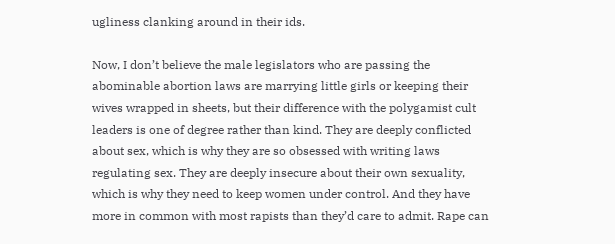ugliness clanking around in their ids.

Now, I don’t believe the male legislators who are passing the abominable abortion laws are marrying little girls or keeping their wives wrapped in sheets, but their difference with the polygamist cult leaders is one of degree rather than kind. They are deeply conflicted about sex, which is why they are so obsessed with writing laws regulating sex. They are deeply insecure about their own sexuality, which is why they need to keep women under control. And they have more in common with most rapists than they’d care to admit. Rape can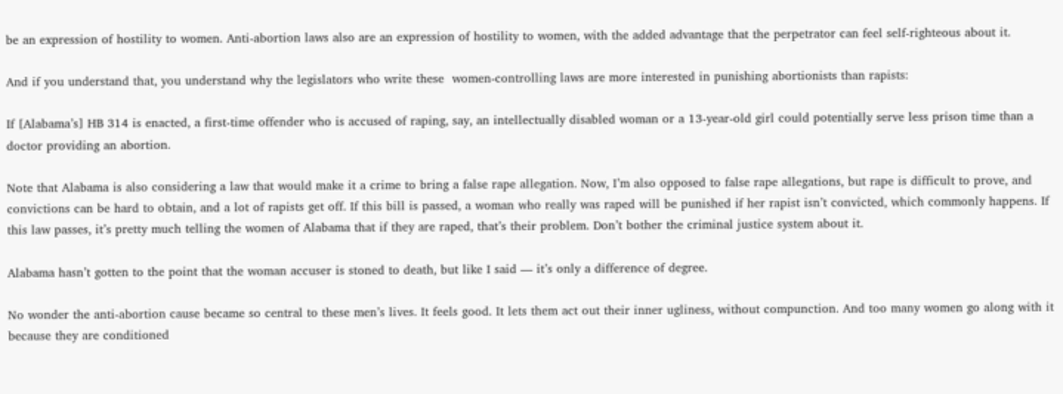be an expression of hostility to women. Anti-abortion laws also are an expression of hostility to women, with the added advantage that the perpetrator can feel self-righteous about it.

And if you understand that, you understand why the legislators who write these  women-controlling laws are more interested in punishing abortionists than rapists:

If [Alabama’s] HB 314 is enacted, a first-time offender who is accused of raping, say, an intellectually disabled woman or a 13-year-old girl could potentially serve less prison time than a doctor providing an abortion.

Note that Alabama is also considering a law that would make it a crime to bring a false rape allegation. Now, I’m also opposed to false rape allegations, but rape is difficult to prove, and convictions can be hard to obtain, and a lot of rapists get off. If this bill is passed, a woman who really was raped will be punished if her rapist isn’t convicted, which commonly happens. If this law passes, it’s pretty much telling the women of Alabama that if they are raped, that’s their problem. Don’t bother the criminal justice system about it.

Alabama hasn’t gotten to the point that the woman accuser is stoned to death, but like I said — it’s only a difference of degree.

No wonder the anti-abortion cause became so central to these men’s lives. It feels good. It lets them act out their inner ugliness, without compunction. And too many women go along with it because they are conditioned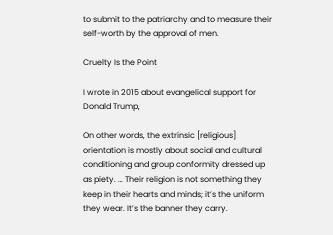to submit to the patriarchy and to measure their self-worth by the approval of men.

Cruelty Is the Point

I wrote in 2015 about evangelical support for Donald Trump,

On other words, the extrinsic [religious] orientation is mostly about social and cultural conditioning and group conformity dressed up as piety. … Their religion is not something they keep in their hearts and minds; it’s the uniform they wear. It’s the banner they carry.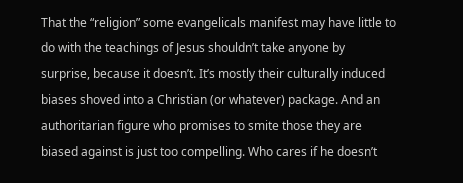That the “religion” some evangelicals manifest may have little to do with the teachings of Jesus shouldn’t take anyone by surprise, because it doesn’t. It’s mostly their culturally induced biases shoved into a Christian (or whatever) package. And an authoritarian figure who promises to smite those they are biased against is just too compelling. Who cares if he doesn’t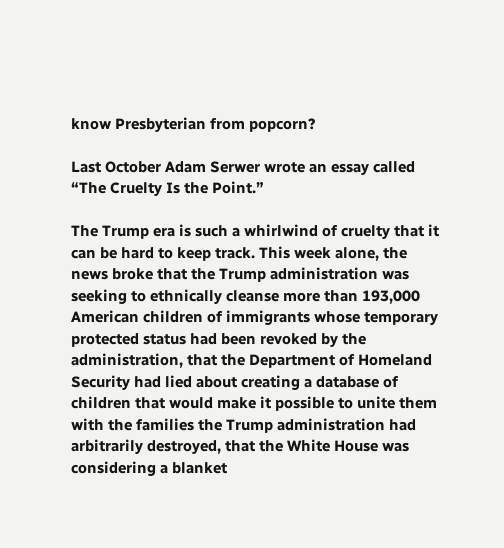know Presbyterian from popcorn?

Last October Adam Serwer wrote an essay called “The Cruelty Is the Point.”

The Trump era is such a whirlwind of cruelty that it can be hard to keep track. This week alone, the news broke that the Trump administration was seeking to ethnically cleanse more than 193,000 American children of immigrants whose temporary protected status had been revoked by the administration, that the Department of Homeland Security had lied about creating a database of children that would make it possible to unite them with the families the Trump administration had arbitrarily destroyed, that the White House was considering a blanket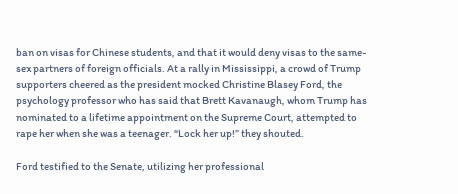ban on visas for Chinese students, and that it would deny visas to the same-sex partners of foreign officials. At a rally in Mississippi, a crowd of Trump supporters cheered as the president mocked Christine Blasey Ford, the psychology professor who has said that Brett Kavanaugh, whom Trump has nominated to a lifetime appointment on the Supreme Court, attempted to rape her when she was a teenager. “Lock her up!” they shouted.

Ford testified to the Senate, utilizing her professional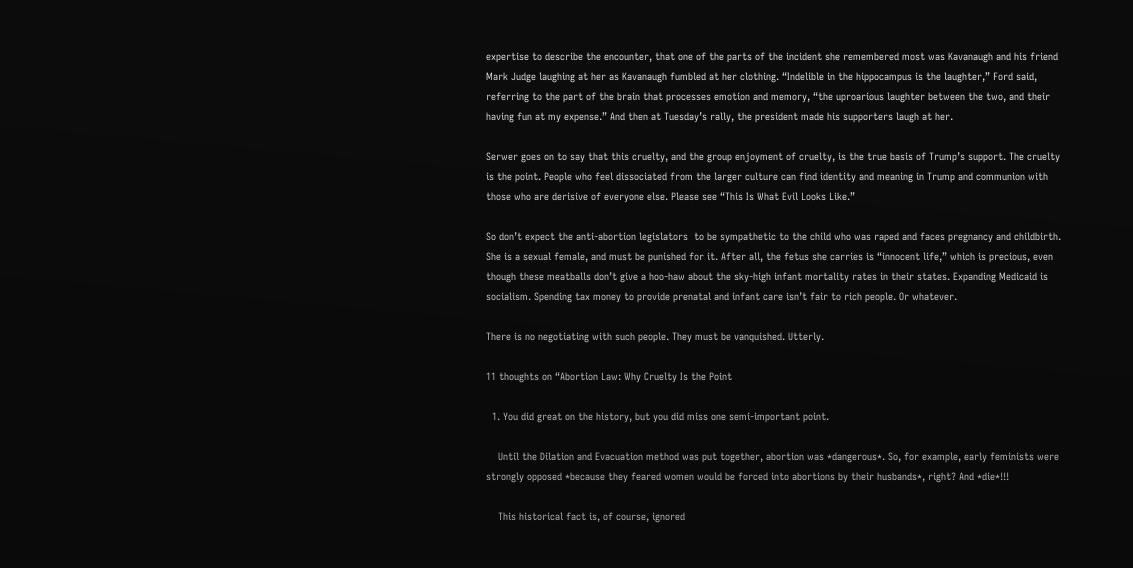expertise to describe the encounter, that one of the parts of the incident she remembered most was Kavanaugh and his friend Mark Judge laughing at her as Kavanaugh fumbled at her clothing. “Indelible in the hippocampus is the laughter,” Ford said, referring to the part of the brain that processes emotion and memory, “the uproarious laughter between the two, and their having fun at my expense.” And then at Tuesday’s rally, the president made his supporters laugh at her.

Serwer goes on to say that this cruelty, and the group enjoyment of cruelty, is the true basis of Trump’s support. The cruelty is the point. People who feel dissociated from the larger culture can find identity and meaning in Trump and communion with those who are derisive of everyone else. Please see “This Is What Evil Looks Like.”

So don’t expect the anti-abortion legislators  to be sympathetic to the child who was raped and faces pregnancy and childbirth. She is a sexual female, and must be punished for it. After all, the fetus she carries is “innocent life,” which is precious, even though these meatballs don’t give a hoo-haw about the sky-high infant mortality rates in their states. Expanding Medicaid is socialism. Spending tax money to provide prenatal and infant care isn’t fair to rich people. Or whatever.

There is no negotiating with such people. They must be vanquished. Utterly.

11 thoughts on “Abortion Law: Why Cruelty Is the Point

  1. You did great on the history, but you did miss one semi-important point.

    Until the Dilation and Evacuation method was put together, abortion was *dangerous*. So, for example, early feminists were strongly opposed *because they feared women would be forced into abortions by their husbands*, right? And *die*!!!

    This historical fact is, of course, ignored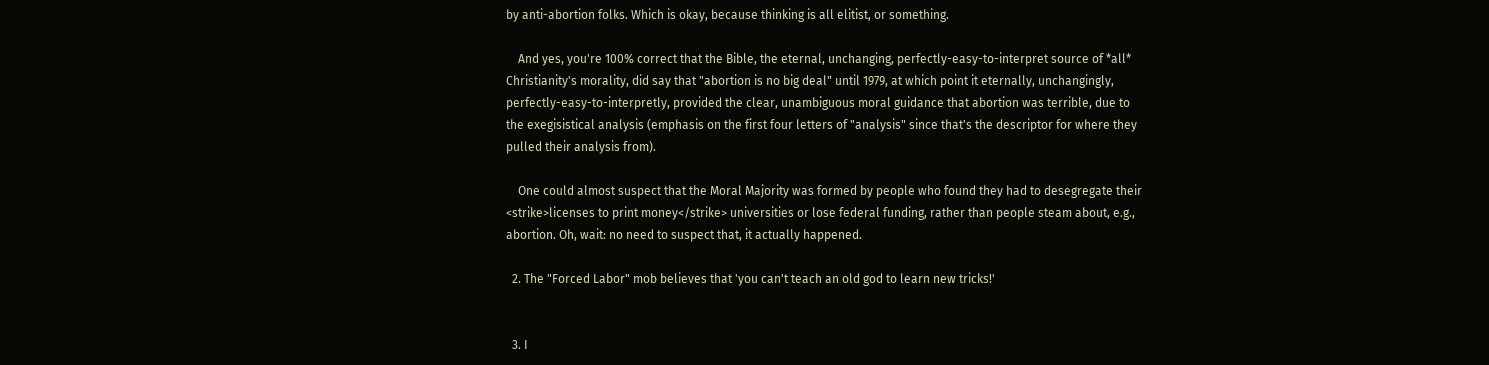by anti-abortion folks. Which is okay, because thinking is all elitist, or something.

    And yes, you're 100% correct that the Bible, the eternal, unchanging, perfectly-easy-to-interpret source of *all* Christianity's morality, did say that "abortion is no big deal" until 1979, at which point it eternally, unchangingly, perfectly-easy-to-interpretly, provided the clear, unambiguous moral guidance that abortion was terrible, due to the exegisistical analysis (emphasis on the first four letters of "analysis" since that's the descriptor for where they pulled their analysis from).

    One could almost suspect that the Moral Majority was formed by people who found they had to desegregate their <strike>licenses to print money</strike> universities or lose federal funding, rather than people steam about, e.g., abortion. Oh, wait: no need to suspect that, it actually happened.

  2. The "Forced Labor" mob believes that 'you can't teach an old god to learn new tricks!'


  3. I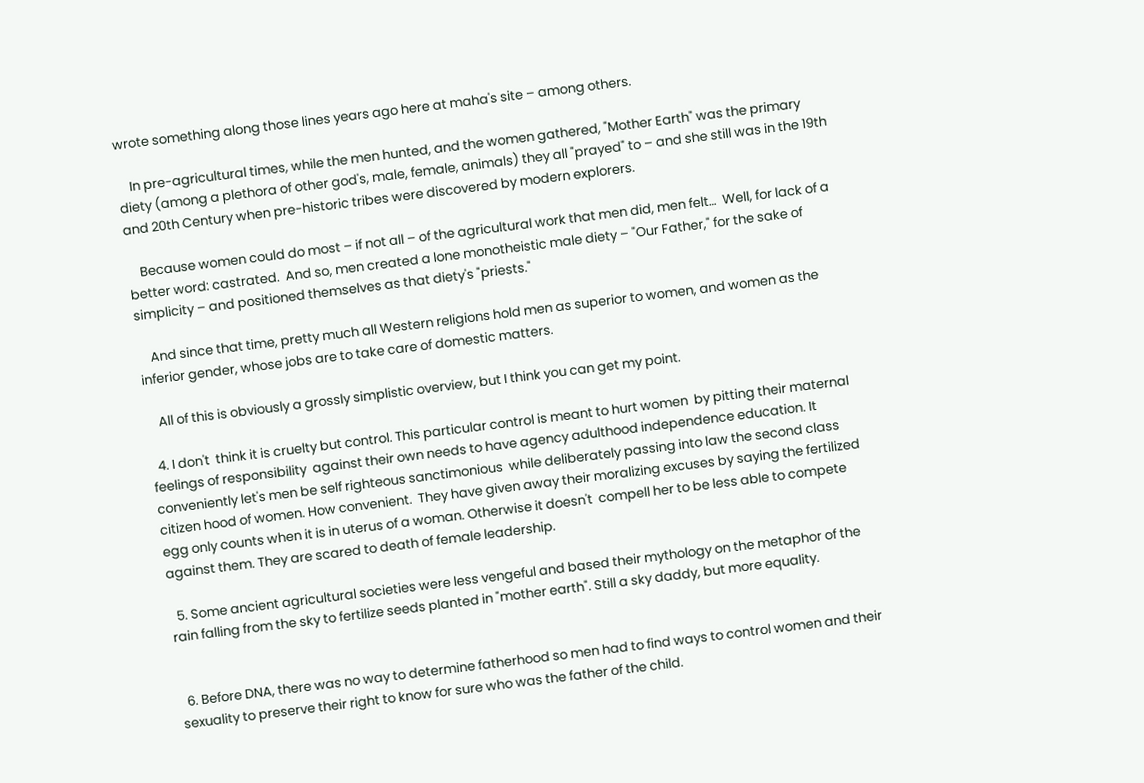wrote something along those lines years ago here at maha's site – among others.

    In pre-agricultural times, while the men hunted, and the women gathered, "Mother Earth" was the primary diety (among a plethora of other god's, male, female, animals) they all "prayed" to – and she still was in the 19th and 20th Century when pre-historic tribes were discovered by modern explorers.

    Because women could do most – if not all – of the agricultural work that men did, men felt…  Well, for lack of a better word: castrated.  And so, men created a lone monotheistic male diety – "Our Father," for the sake of simplicity – and positioned themselves as that diety's "priests."

    And since that time, pretty much all Western religions hold men as superior to women, and women as the inferior gender, whose jobs are to take care of domestic matters.

    All of this is obviously a grossly simplistic overview, but I think you can get my point.

  4. I don't  think it is cruelty but control. This particular control is meant to hurt women  by pitting their maternal feelings of responsibility  against their own needs to have agency adulthood independence education. It conveniently let's men be self righteous sanctimonious  while deliberately passing into law the second class citizen hood of women. How convenient.  They have given away their moralizing excuses by saying the fertilized egg only counts when it is in uterus of a woman. Otherwise it doesn't  compell her to be less able to compete against them. They are scared to death of female leadership.

  5. Some ancient agricultural societies were less vengeful and based their mythology on the metaphor of the rain falling from the sky to fertilize seeds planted in "mother earth". Still a sky daddy, but more equality.


  6. Before DNA, there was no way to determine fatherhood so men had to find ways to control women and their sexuality to preserve their right to know for sure who was the father of the child.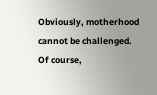Obviously, motherhood cannot be challenged.  Of course,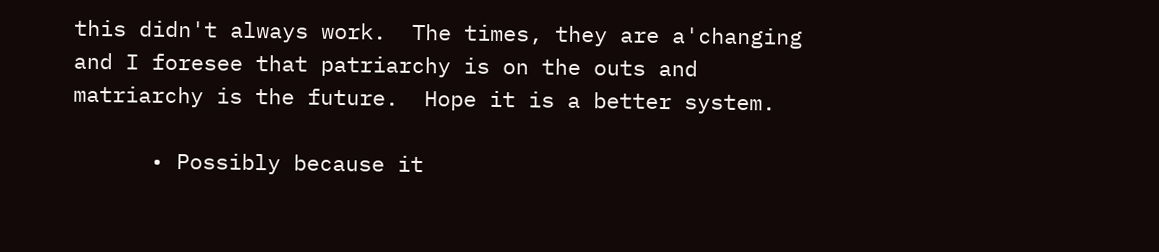this didn't always work.  The times, they are a'changing and I foresee that patriarchy is on the outs and matriarchy is the future.  Hope it is a better system.

      • Possibly because it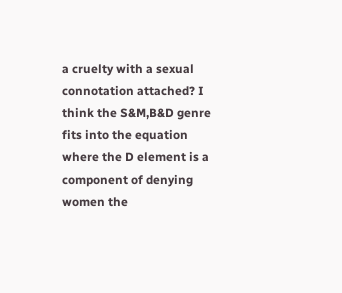a cruelty with a sexual connotation attached? I think the S&M,B&D genre fits into the equation where the D element is a component of denying women the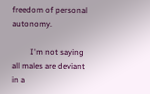freedom of personal autonomy.

         I'm not saying all males are deviant in a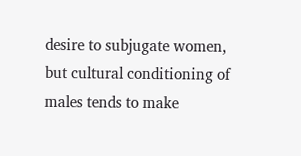desire to subjugate women, but cultural conditioning of males tends to make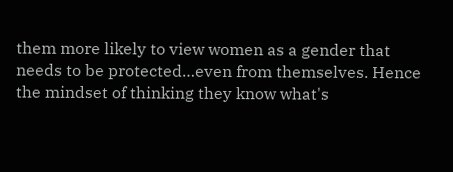them more likely to view women as a gender that needs to be protected…even from themselves. Hence the mindset of thinking they know what's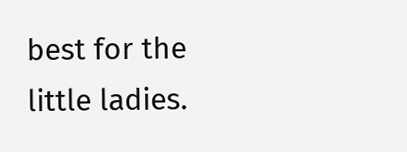best for the little ladies.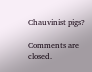Chauvinist pigs?

Comments are closed.